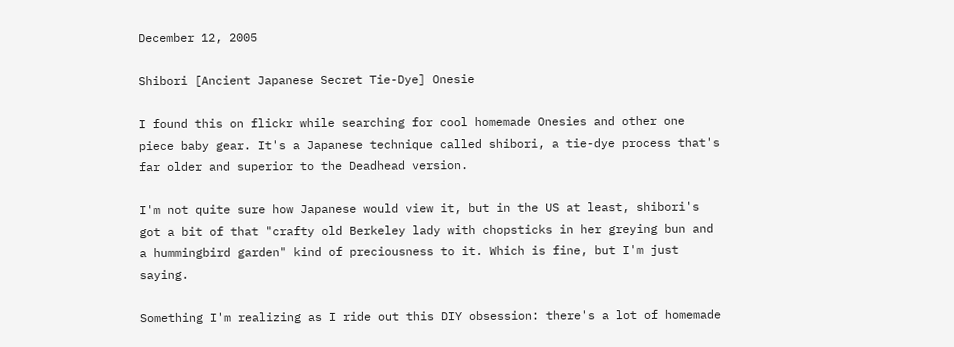December 12, 2005

Shibori [Ancient Japanese Secret Tie-Dye] Onesie

I found this on flickr while searching for cool homemade Onesies and other one piece baby gear. It's a Japanese technique called shibori, a tie-dye process that's far older and superior to the Deadhead version.

I'm not quite sure how Japanese would view it, but in the US at least, shibori's got a bit of that "crafty old Berkeley lady with chopsticks in her greying bun and a hummingbird garden" kind of preciousness to it. Which is fine, but I'm just saying.

Something I'm realizing as I ride out this DIY obsession: there's a lot of homemade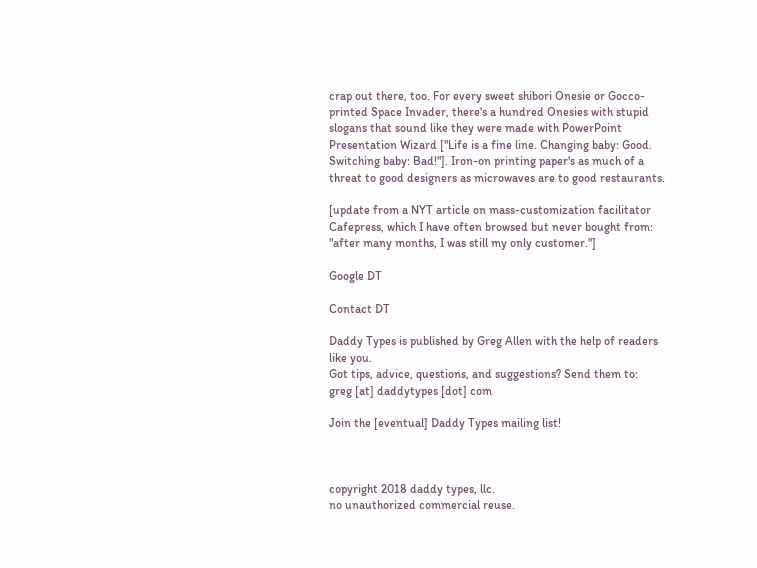crap out there, too. For every sweet shibori Onesie or Gocco-printed Space Invader, there's a hundred Onesies with stupid slogans that sound like they were made with PowerPoint Presentation Wizard ["Life is a fine line. Changing baby: Good. Switching baby: Bad!"]. Iron-on printing paper's as much of a threat to good designers as microwaves are to good restaurants.

[update from a NYT article on mass-customization facilitator Cafepress, which I have often browsed but never bought from: "after many months, I was still my only customer."]

Google DT

Contact DT

Daddy Types is published by Greg Allen with the help of readers like you.
Got tips, advice, questions, and suggestions? Send them to:
greg [at] daddytypes [dot] com

Join the [eventual] Daddy Types mailing list!



copyright 2018 daddy types, llc.
no unauthorized commercial reuse.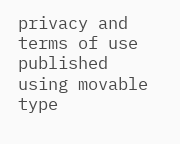privacy and terms of use
published using movable type